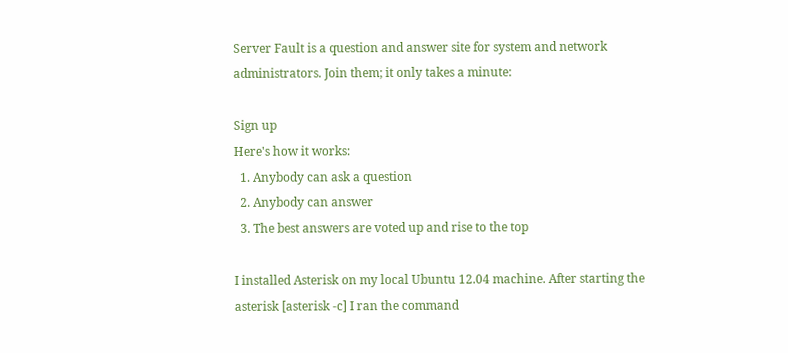Server Fault is a question and answer site for system and network administrators. Join them; it only takes a minute:

Sign up
Here's how it works:
  1. Anybody can ask a question
  2. Anybody can answer
  3. The best answers are voted up and rise to the top

I installed Asterisk on my local Ubuntu 12.04 machine. After starting the asterisk [asterisk -c] I ran the command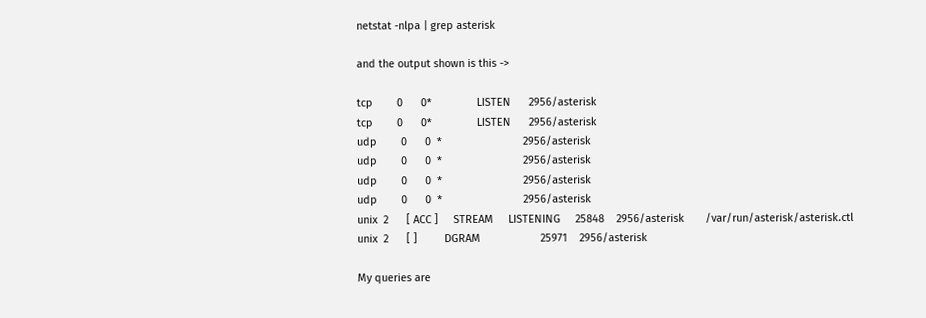netstat -nlpa | grep asterisk

and the output shown is this ->

tcp        0      0*               LISTEN      2956/asterisk
tcp        0      0*               LISTEN      2956/asterisk
udp        0      0  *                           2956/asterisk
udp        0      0  *                           2956/asterisk
udp        0      0  *                           2956/asterisk
udp        0      0  *                           2956/asterisk
unix  2      [ ACC ]     STREAM     LISTENING     25848    2956/asterisk       /var/run/asterisk/asterisk.ctl
unix  2      [ ]         DGRAM                    25971    2956/asterisk

My queries are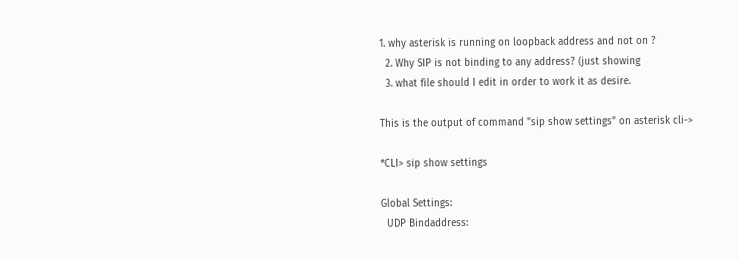1. why asterisk is running on loopback address and not on ?
  2. Why SIP is not binding to any address? (just showing
  3. what file should I edit in order to work it as desire.

This is the output of command "sip show settings" on asterisk cli->

*CLI> sip show settings

Global Settings:
  UDP Bindaddress: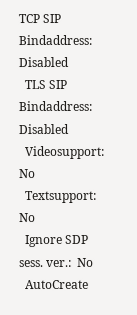TCP SIP Bindaddress:    Disabled
  TLS SIP Bindaddress:    Disabled
  Videosupport:           No
  Textsupport:            No
  Ignore SDP sess. ver.:  No
  AutoCreate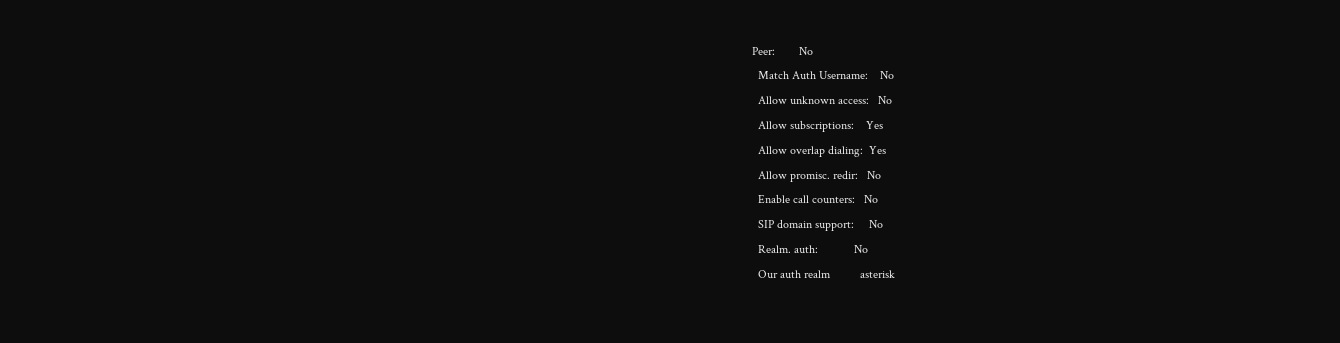Peer:        No
  Match Auth Username:    No
  Allow unknown access:   No
  Allow subscriptions:    Yes
  Allow overlap dialing:  Yes
  Allow promisc. redir:   No
  Enable call counters:   No
  SIP domain support:     No
  Realm. auth:            No
  Our auth realm          asterisk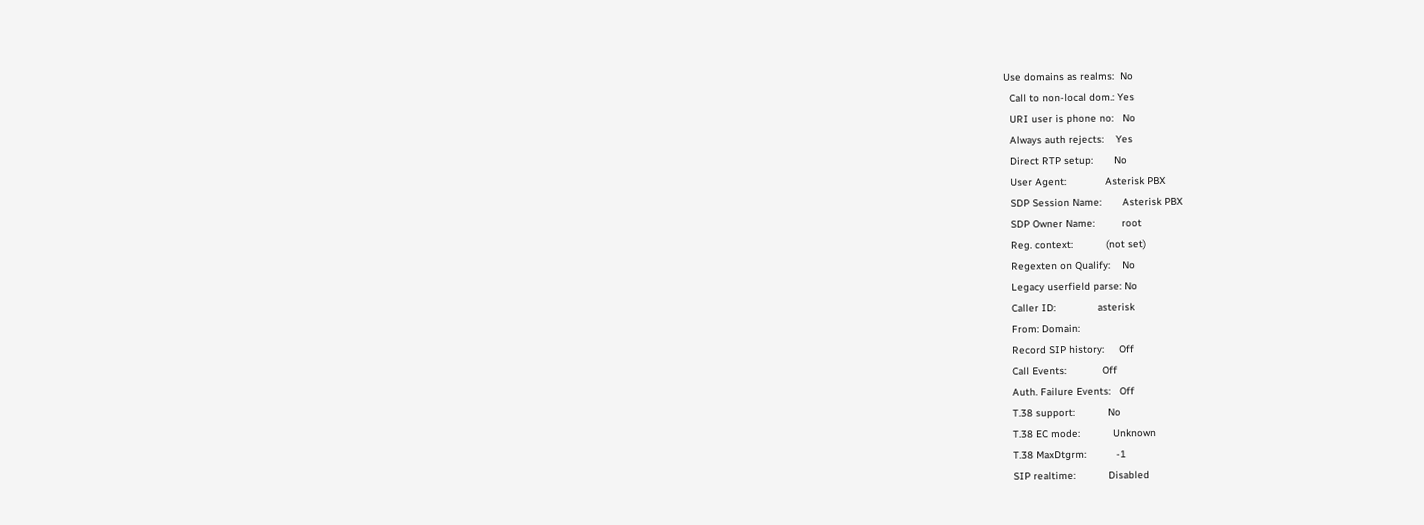Use domains as realms:  No
  Call to non-local dom.: Yes
  URI user is phone no:   No
  Always auth rejects:    Yes
  Direct RTP setup:       No
  User Agent:             Asterisk PBX
  SDP Session Name:       Asterisk PBX
  SDP Owner Name:         root
  Reg. context:           (not set)
  Regexten on Qualify:    No
  Legacy userfield parse: No
  Caller ID:              asterisk
  From: Domain:
  Record SIP history:     Off
  Call Events:            Off
  Auth. Failure Events:   Off
  T.38 support:           No
  T.38 EC mode:           Unknown
  T.38 MaxDtgrm:          -1
  SIP realtime:           Disabled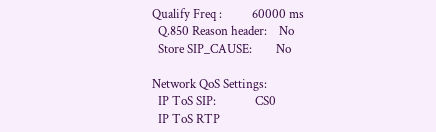Qualify Freq :          60000 ms
  Q.850 Reason header:    No
  Store SIP_CAUSE:        No

Network QoS Settings:
  IP ToS SIP:             CS0
  IP ToS RTP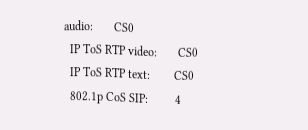audio:       CS0
  IP ToS RTP video:       CS0
  IP ToS RTP text:        CS0
  802.1p CoS SIP:         4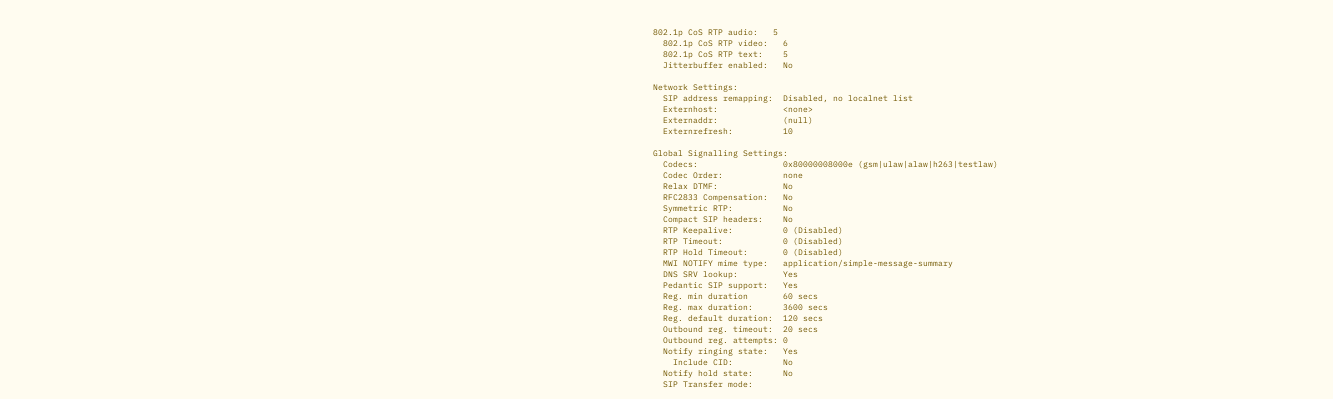802.1p CoS RTP audio:   5
  802.1p CoS RTP video:   6
  802.1p CoS RTP text:    5
  Jitterbuffer enabled:   No

Network Settings:
  SIP address remapping:  Disabled, no localnet list
  Externhost:             <none>
  Externaddr:             (null)
  Externrefresh:          10

Global Signalling Settings:
  Codecs:                 0x80000008000e (gsm|ulaw|alaw|h263|testlaw)
  Codec Order:            none
  Relax DTMF:             No
  RFC2833 Compensation:   No
  Symmetric RTP:          No
  Compact SIP headers:    No
  RTP Keepalive:          0 (Disabled)
  RTP Timeout:            0 (Disabled)
  RTP Hold Timeout:       0 (Disabled)
  MWI NOTIFY mime type:   application/simple-message-summary
  DNS SRV lookup:         Yes
  Pedantic SIP support:   Yes
  Reg. min duration       60 secs
  Reg. max duration:      3600 secs
  Reg. default duration:  120 secs
  Outbound reg. timeout:  20 secs
  Outbound reg. attempts: 0
  Notify ringing state:   Yes
    Include CID:          No
  Notify hold state:      No
  SIP Transfer mode: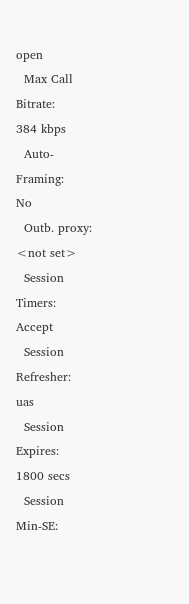open
  Max Call Bitrate:       384 kbps
  Auto-Framing:           No
  Outb. proxy:            <not set>
  Session Timers:         Accept
  Session Refresher:      uas
  Session Expires:        1800 secs
  Session Min-SE: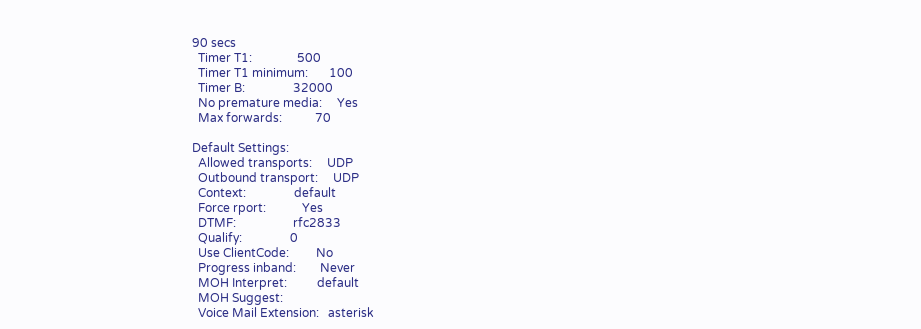90 secs
  Timer T1:               500
  Timer T1 minimum:       100
  Timer B:                32000
  No premature media:     Yes
  Max forwards:           70

Default Settings:
  Allowed transports:     UDP
  Outbound transport:     UDP
  Context:                default
  Force rport:            Yes
  DTMF:                   rfc2833
  Qualify:                0
  Use ClientCode:         No
  Progress inband:        Never
  MOH Interpret:          default
  MOH Suggest:
  Voice Mail Extension:   asterisk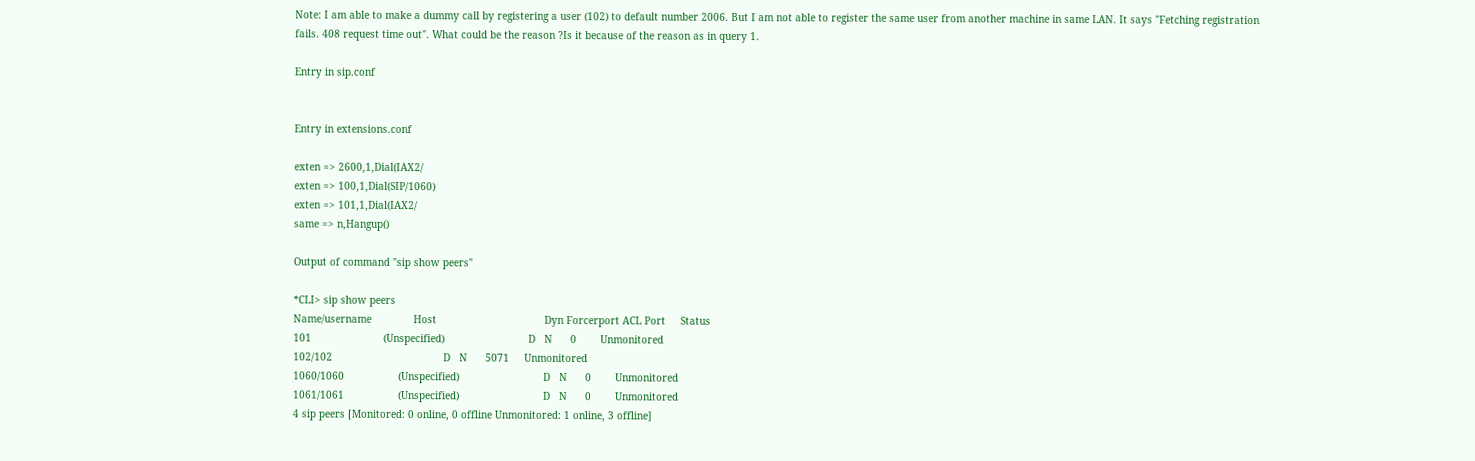Note: I am able to make a dummy call by registering a user (102) to default number 2006. But I am not able to register the same user from another machine in same LAN. It says "Fetching registration fails. 408 request time out". What could be the reason ?Is it because of the reason as in query 1.

Entry in sip.conf


Entry in extensions.conf

exten => 2600,1,Dial(IAX2/
exten => 100,1,Dial(SIP/1060)
exten => 101,1,Dial(IAX2/
same => n,Hangup()

Output of command "sip show peers"

*CLI> sip show peers
Name/username              Host                                    Dyn Forcerport ACL Port     Status
101                        (Unspecified)                            D   N      0        Unmonitored
102/102                                     D   N      5071     Unmonitored
1060/1060                  (Unspecified)                            D   N      0        Unmonitored
1061/1061                  (Unspecified)                            D   N      0        Unmonitored
4 sip peers [Monitored: 0 online, 0 offline Unmonitored: 1 online, 3 offline]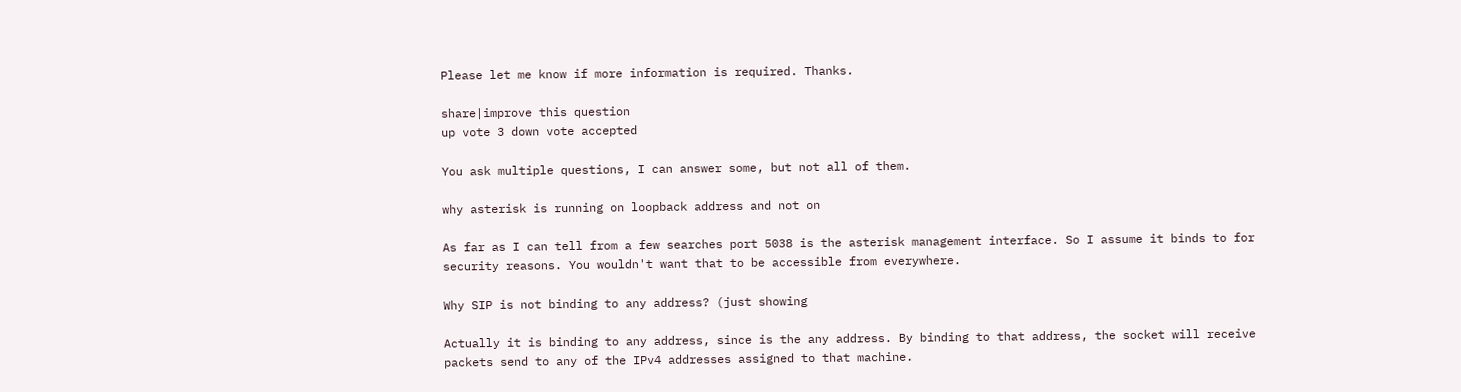Please let me know if more information is required. Thanks.

share|improve this question
up vote 3 down vote accepted

You ask multiple questions, I can answer some, but not all of them.

why asterisk is running on loopback address and not on

As far as I can tell from a few searches port 5038 is the asterisk management interface. So I assume it binds to for security reasons. You wouldn't want that to be accessible from everywhere.

Why SIP is not binding to any address? (just showing

Actually it is binding to any address, since is the any address. By binding to that address, the socket will receive packets send to any of the IPv4 addresses assigned to that machine.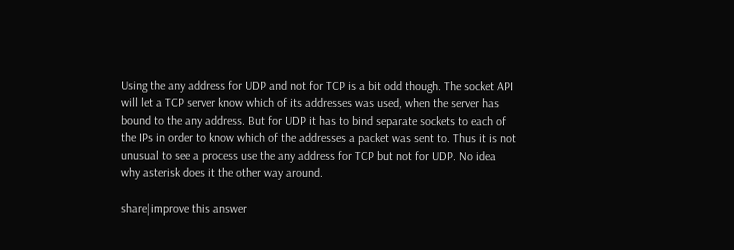Using the any address for UDP and not for TCP is a bit odd though. The socket API will let a TCP server know which of its addresses was used, when the server has bound to the any address. But for UDP it has to bind separate sockets to each of the IPs in order to know which of the addresses a packet was sent to. Thus it is not unusual to see a process use the any address for TCP but not for UDP. No idea why asterisk does it the other way around.

share|improve this answer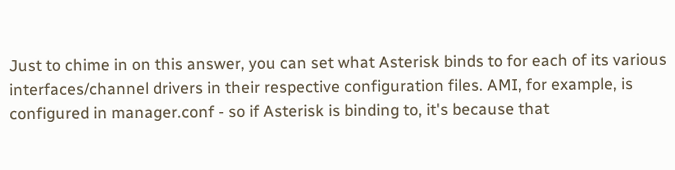Just to chime in on this answer, you can set what Asterisk binds to for each of its various interfaces/channel drivers in their respective configuration files. AMI, for example, is configured in manager.conf - so if Asterisk is binding to, it's because that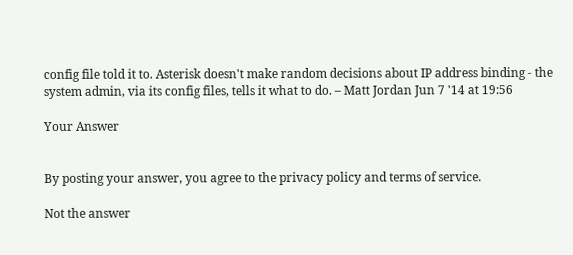config file told it to. Asterisk doesn't make random decisions about IP address binding - the system admin, via its config files, tells it what to do. – Matt Jordan Jun 7 '14 at 19:56

Your Answer


By posting your answer, you agree to the privacy policy and terms of service.

Not the answer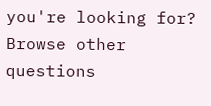you're looking for? Browse other questions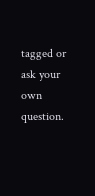tagged or ask your own question.